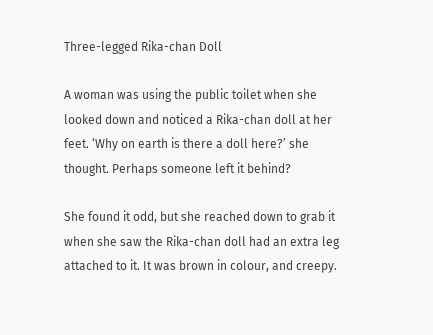Three-legged Rika-chan Doll

A woman was using the public toilet when she looked down and noticed a Rika-chan doll at her feet. ‘Why on earth is there a doll here?’ she thought. Perhaps someone left it behind?

She found it odd, but she reached down to grab it when she saw the Rika-chan doll had an extra leg attached to it. It was brown in colour, and creepy.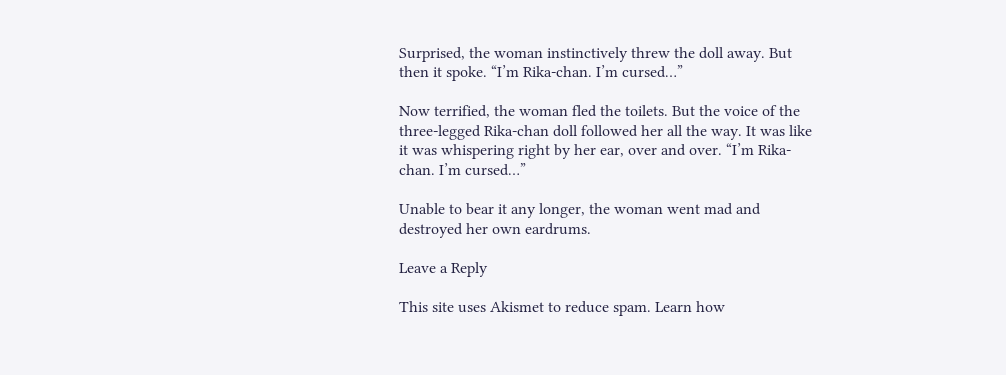Surprised, the woman instinctively threw the doll away. But then it spoke. “I’m Rika-chan. I’m cursed…”

Now terrified, the woman fled the toilets. But the voice of the three-legged Rika-chan doll followed her all the way. It was like it was whispering right by her ear, over and over. “I’m Rika-chan. I’m cursed…”

Unable to bear it any longer, the woman went mad and destroyed her own eardrums.

Leave a Reply

This site uses Akismet to reduce spam. Learn how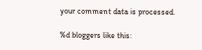your comment data is processed.

%d bloggers like this: